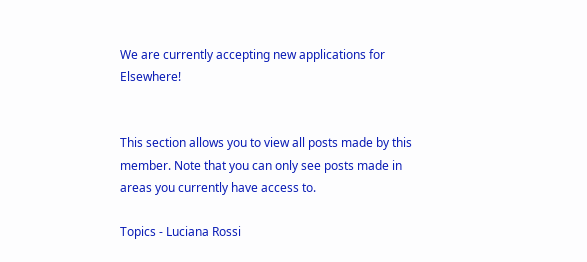We are currently accepting new applications for Elsewhere!


This section allows you to view all posts made by this member. Note that you can only see posts made in areas you currently have access to.

Topics - Luciana Rossi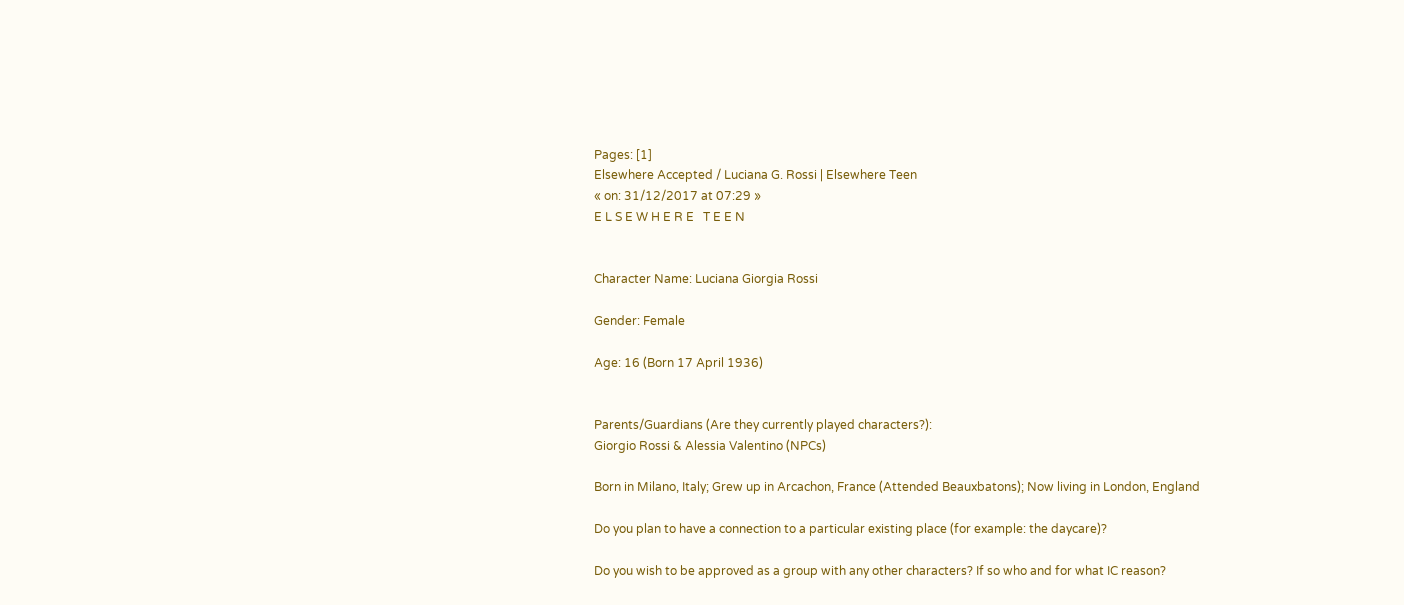Pages: [1]
Elsewhere Accepted / Luciana G. Rossi | Elsewhere Teen
« on: 31/12/2017 at 07:29 »
E L S E W H E R E   T E E N


Character Name: Luciana Giorgia Rossi

Gender: Female

Age: 16 (Born 17 April 1936)


Parents/Guardians (Are they currently played characters?):
Giorgio Rossi & Alessia Valentino (NPCs)

Born in Milano, Italy; Grew up in Arcachon, France (Attended Beauxbatons); Now living in London, England

Do you plan to have a connection to a particular existing place (for example: the daycare)?

Do you wish to be approved as a group with any other characters? If so who and for what IC reason?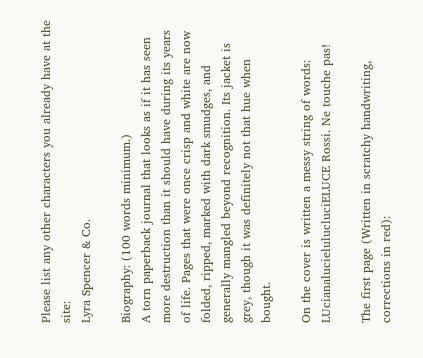Please list any other characters you already have at the site:
Lyra Spencer & Co.

Biography: (100 words minimum.)
A torn paperback journal that looks as if it has seen more destruction than it should have during its years of life. Pages that were once crisp and white are now folded, ripped, marked with dark smudges, and generally mangled beyond recognition. Its jacket is grey, though it was definitely not that hue when bought.

On the cover is written a messy string of words: LUcianalucielulucluciELUCE Rossi. Ne touche pas!

The first page (Written in scratchy handwriting, corrections in red):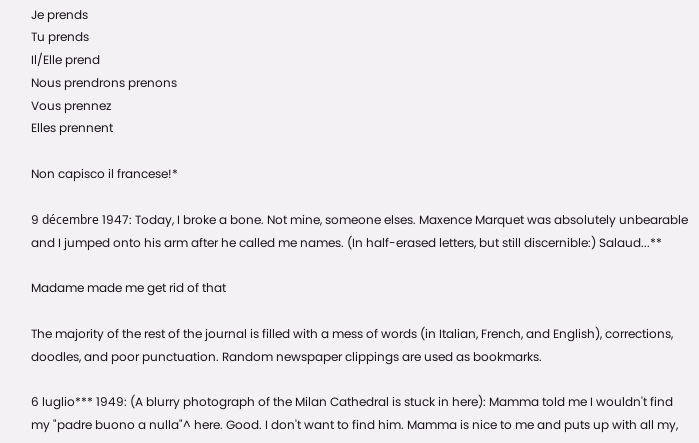Je prends
Tu prends
Il/Elle prend
Nous prendrons prenons
Vous prennez
Elles prennent

Non capisco il francese!*

9 décembre 1947: Today, I broke a bone. Not mine, someone elses. Maxence Marquet was absolutely unbearable and I jumped onto his arm after he called me names. (In half-erased letters, but still discernible:) Salaud...**

Madame made me get rid of that

The majority of the rest of the journal is filled with a mess of words (in Italian, French, and English), corrections, doodles, and poor punctuation. Random newspaper clippings are used as bookmarks.

6 luglio*** 1949: (A blurry photograph of the Milan Cathedral is stuck in here): Mamma told me I wouldn't find my "padre buono a nulla"^ here. Good. I don't want to find him. Mamma is nice to me and puts up with all my,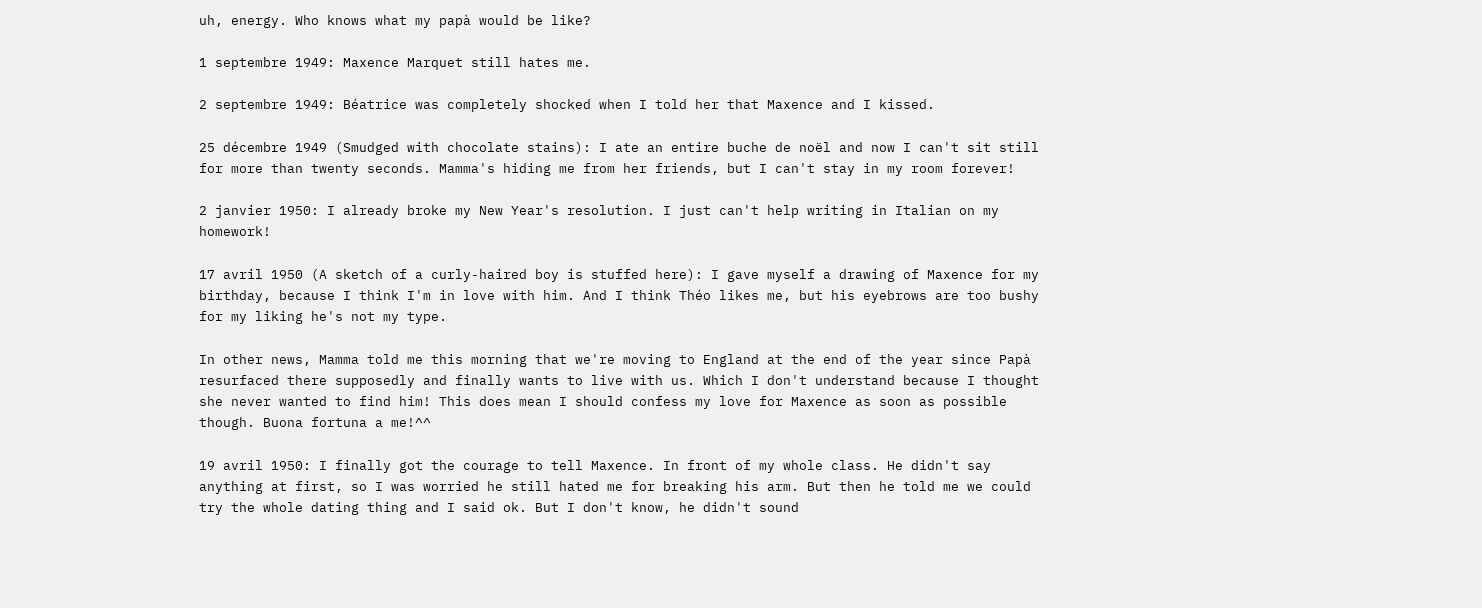uh, energy. Who knows what my papà would be like?

1 septembre 1949: Maxence Marquet still hates me.

2 septembre 1949: Béatrice was completely shocked when I told her that Maxence and I kissed.

25 décembre 1949 (Smudged with chocolate stains): I ate an entire buche de noël and now I can't sit still for more than twenty seconds. Mamma's hiding me from her friends, but I can't stay in my room forever!

2 janvier 1950: I already broke my New Year's resolution. I just can't help writing in Italian on my homework!

17 avril 1950 (A sketch of a curly-haired boy is stuffed here): I gave myself a drawing of Maxence for my birthday, because I think I'm in love with him. And I think Théo likes me, but his eyebrows are too bushy for my liking he's not my type.

In other news, Mamma told me this morning that we're moving to England at the end of the year since Papà resurfaced there supposedly and finally wants to live with us. Which I don't understand because I thought she never wanted to find him! This does mean I should confess my love for Maxence as soon as possible though. Buona fortuna a me!^^

19 avril 1950: I finally got the courage to tell Maxence. In front of my whole class. He didn't say anything at first, so I was worried he still hated me for breaking his arm. But then he told me we could try the whole dating thing and I said ok. But I don't know, he didn't sound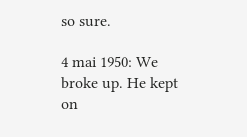so sure.

4 mai 1950: We broke up. He kept on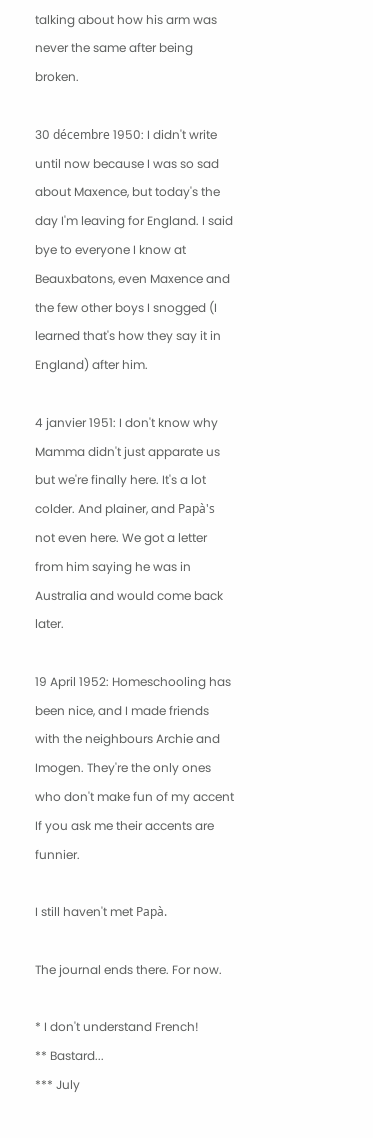talking about how his arm was never the same after being broken.

30 décembre 1950: I didn't write until now because I was so sad about Maxence, but today's the day I'm leaving for England. I said bye to everyone I know at Beauxbatons, even Maxence and the few other boys I snogged (I learned that's how they say it in England) after him.

4 janvier 1951: I don't know why Mamma didn't just apparate us but we're finally here. It's a lot colder. And plainer, and Papà's not even here. We got a letter from him saying he was in Australia and would come back later.

19 April 1952: Homeschooling has been nice, and I made friends with the neighbours Archie and Imogen. They're the only ones who don't make fun of my accent If you ask me their accents are funnier.

I still haven't met Papà.

The journal ends there. For now.

* I don't understand French!
** Bastard...
*** July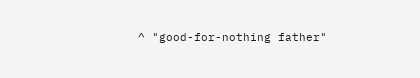^ "good-for-nothing father"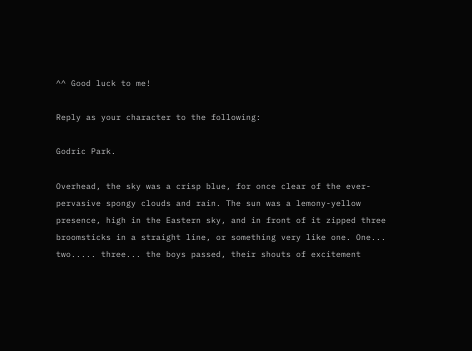^^ Good luck to me!

Reply as your character to the following:

Godric Park.

Overhead, the sky was a crisp blue, for once clear of the ever-pervasive spongy clouds and rain. The sun was a lemony-yellow presence, high in the Eastern sky, and in front of it zipped three broomsticks in a straight line, or something very like one. One... two..... three... the boys passed, their shouts of excitement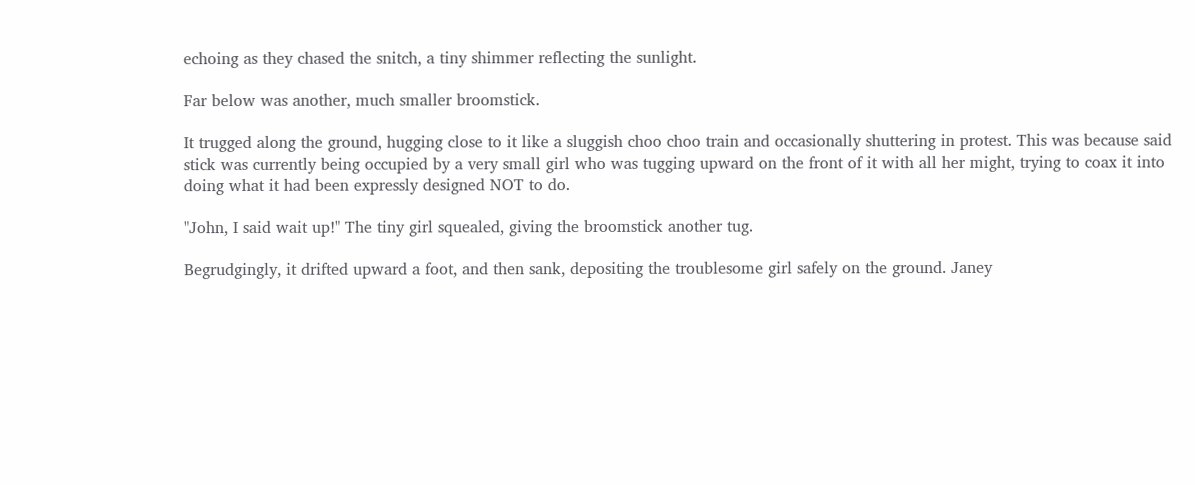echoing as they chased the snitch, a tiny shimmer reflecting the sunlight.

Far below was another, much smaller broomstick.

It trugged along the ground, hugging close to it like a sluggish choo choo train and occasionally shuttering in protest. This was because said stick was currently being occupied by a very small girl who was tugging upward on the front of it with all her might, trying to coax it into doing what it had been expressly designed NOT to do.

"John, I said wait up!" The tiny girl squealed, giving the broomstick another tug.

Begrudgingly, it drifted upward a foot, and then sank, depositing the troublesome girl safely on the ground. Janey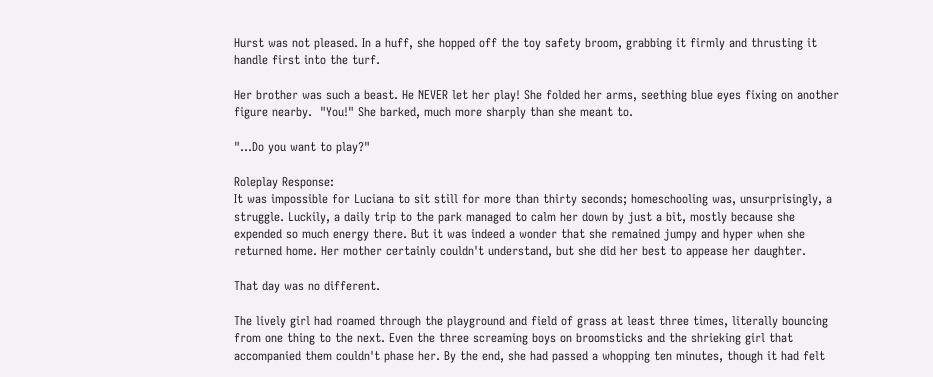Hurst was not pleased. In a huff, she hopped off the toy safety broom, grabbing it firmly and thrusting it handle first into the turf.

Her brother was such a beast. He NEVER let her play! She folded her arms, seething blue eyes fixing on another figure nearby.  "You!" She barked, much more sharply than she meant to.

"...Do you want to play?"

Roleplay Response:
It was impossible for Luciana to sit still for more than thirty seconds; homeschooling was, unsurprisingly, a struggle. Luckily, a daily trip to the park managed to calm her down by just a bit, mostly because she expended so much energy there. But it was indeed a wonder that she remained jumpy and hyper when she returned home. Her mother certainly couldn't understand, but she did her best to appease her daughter.

That day was no different.

The lively girl had roamed through the playground and field of grass at least three times, literally bouncing from one thing to the next. Even the three screaming boys on broomsticks and the shrieking girl that accompanied them couldn't phase her. By the end, she had passed a whopping ten minutes, though it had felt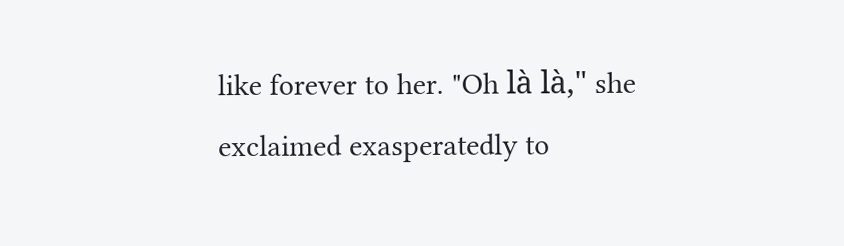like forever to her. "Oh là là," she exclaimed exasperatedly to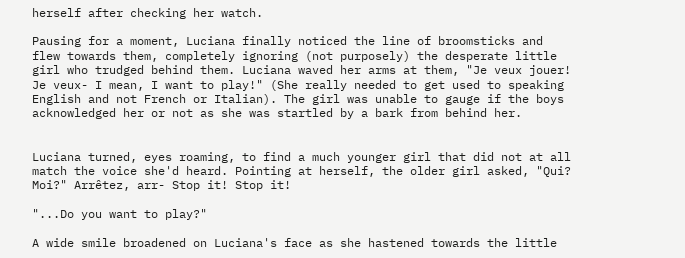herself after checking her watch.

Pausing for a moment, Luciana finally noticed the line of broomsticks and flew towards them, completely ignoring (not purposely) the desperate little girl who trudged behind them. Luciana waved her arms at them, "Je veux jouer! Je veux- I mean, I want to play!" (She really needed to get used to speaking English and not French or Italian). The girl was unable to gauge if the boys acknowledged her or not as she was startled by a bark from behind her.


Luciana turned, eyes roaming, to find a much younger girl that did not at all match the voice she'd heard. Pointing at herself, the older girl asked, "Qui? Moi?" Arrêtez, arr- Stop it! Stop it!

"...Do you want to play?"

A wide smile broadened on Luciana's face as she hastened towards the little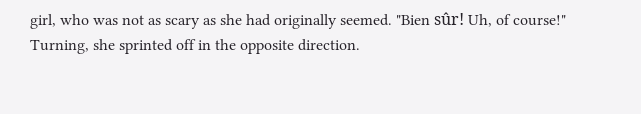girl, who was not as scary as she had originally seemed. "Bien sûr! Uh, of course!" Turning, she sprinted off in the opposite direction.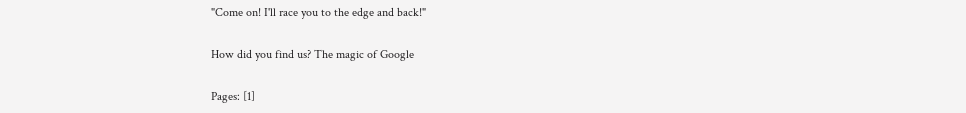"Come on! I'll race you to the edge and back!"

How did you find us? The magic of Google

Pages: [1]